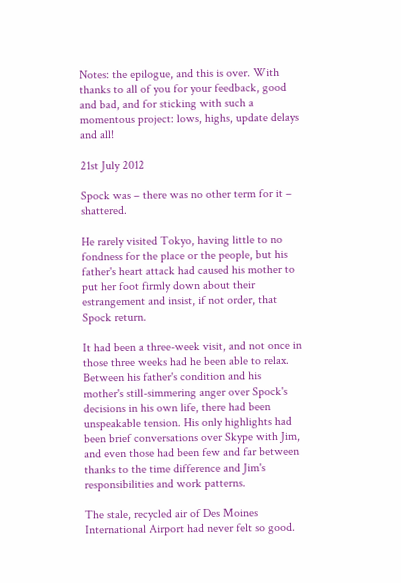Notes: the epilogue, and this is over. With thanks to all of you for your feedback, good and bad, and for sticking with such a momentous project: lows, highs, update delays and all!

21st July 2012

Spock was – there was no other term for it – shattered.

He rarely visited Tokyo, having little to no fondness for the place or the people, but his father's heart attack had caused his mother to put her foot firmly down about their estrangement and insist, if not order, that Spock return.

It had been a three-week visit, and not once in those three weeks had he been able to relax. Between his father's condition and his mother's still-simmering anger over Spock's decisions in his own life, there had been unspeakable tension. His only highlights had been brief conversations over Skype with Jim, and even those had been few and far between thanks to the time difference and Jim's responsibilities and work patterns.

The stale, recycled air of Des Moines International Airport had never felt so good.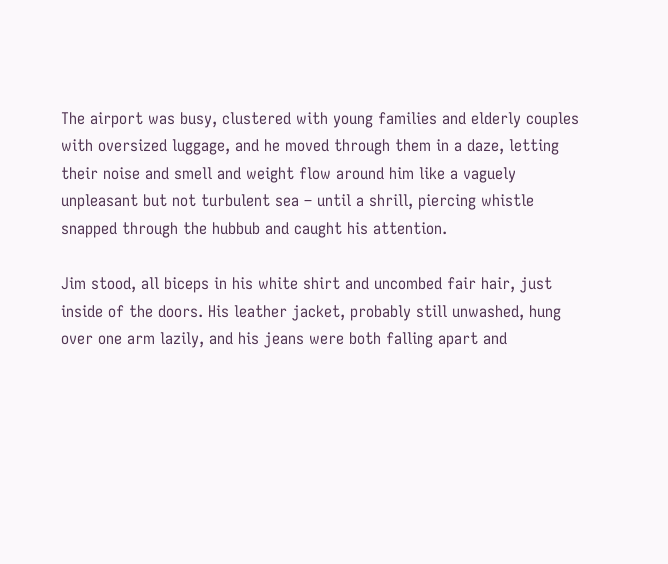The airport was busy, clustered with young families and elderly couples with oversized luggage, and he moved through them in a daze, letting their noise and smell and weight flow around him like a vaguely unpleasant but not turbulent sea – until a shrill, piercing whistle snapped through the hubbub and caught his attention.

Jim stood, all biceps in his white shirt and uncombed fair hair, just inside of the doors. His leather jacket, probably still unwashed, hung over one arm lazily, and his jeans were both falling apart and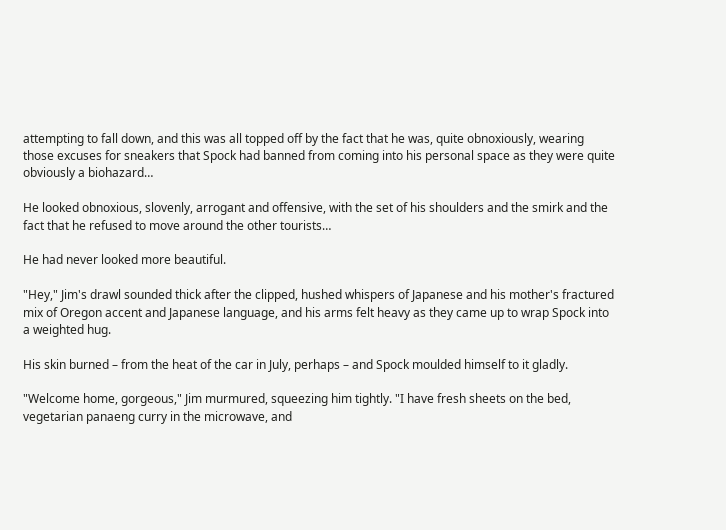attempting to fall down, and this was all topped off by the fact that he was, quite obnoxiously, wearing those excuses for sneakers that Spock had banned from coming into his personal space as they were quite obviously a biohazard…

He looked obnoxious, slovenly, arrogant and offensive, with the set of his shoulders and the smirk and the fact that he refused to move around the other tourists…

He had never looked more beautiful.

"Hey," Jim's drawl sounded thick after the clipped, hushed whispers of Japanese and his mother's fractured mix of Oregon accent and Japanese language, and his arms felt heavy as they came up to wrap Spock into a weighted hug.

His skin burned – from the heat of the car in July, perhaps – and Spock moulded himself to it gladly.

"Welcome home, gorgeous," Jim murmured, squeezing him tightly. "I have fresh sheets on the bed, vegetarian panaeng curry in the microwave, and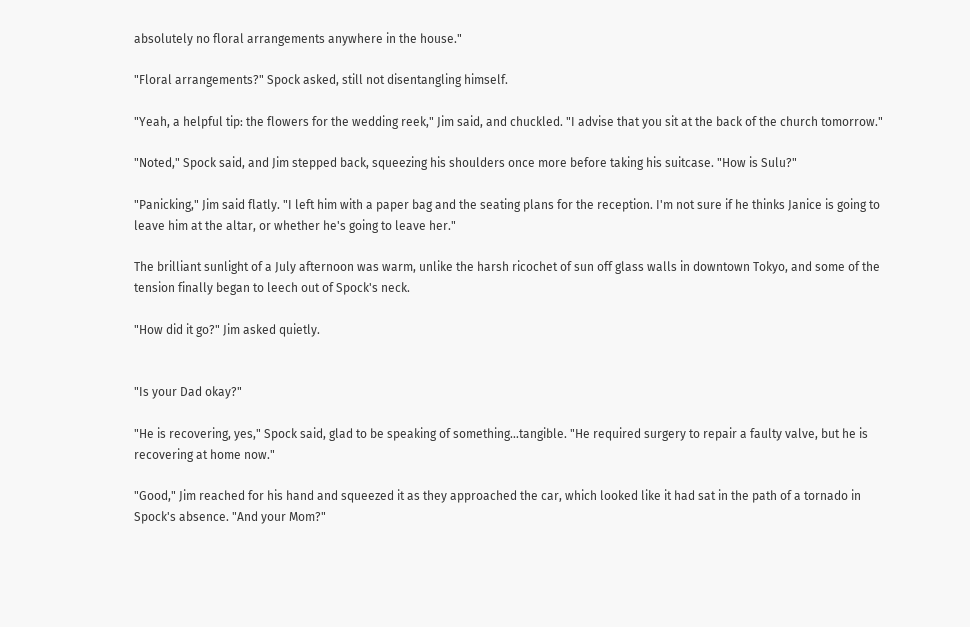absolutely no floral arrangements anywhere in the house."

"Floral arrangements?" Spock asked, still not disentangling himself.

"Yeah, a helpful tip: the flowers for the wedding reek," Jim said, and chuckled. "I advise that you sit at the back of the church tomorrow."

"Noted," Spock said, and Jim stepped back, squeezing his shoulders once more before taking his suitcase. "How is Sulu?"

"Panicking," Jim said flatly. "I left him with a paper bag and the seating plans for the reception. I'm not sure if he thinks Janice is going to leave him at the altar, or whether he's going to leave her."

The brilliant sunlight of a July afternoon was warm, unlike the harsh ricochet of sun off glass walls in downtown Tokyo, and some of the tension finally began to leech out of Spock's neck.

"How did it go?" Jim asked quietly.


"Is your Dad okay?"

"He is recovering, yes," Spock said, glad to be speaking of something…tangible. "He required surgery to repair a faulty valve, but he is recovering at home now."

"Good," Jim reached for his hand and squeezed it as they approached the car, which looked like it had sat in the path of a tornado in Spock's absence. "And your Mom?"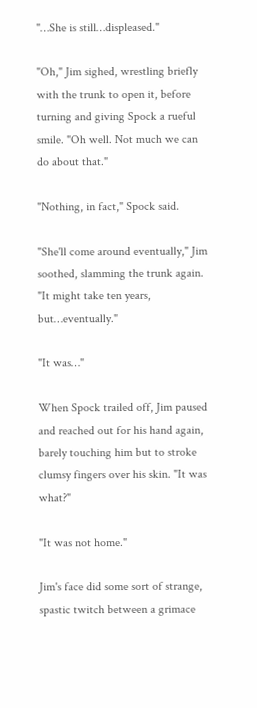"…She is still…displeased."

"Oh," Jim sighed, wrestling briefly with the trunk to open it, before turning and giving Spock a rueful smile. "Oh well. Not much we can do about that."

"Nothing, in fact," Spock said.

"She'll come around eventually," Jim soothed, slamming the trunk again. "It might take ten years, but…eventually."

"It was…"

When Spock trailed off, Jim paused and reached out for his hand again, barely touching him but to stroke clumsy fingers over his skin. "It was what?"

"It was not home."

Jim's face did some sort of strange, spastic twitch between a grimace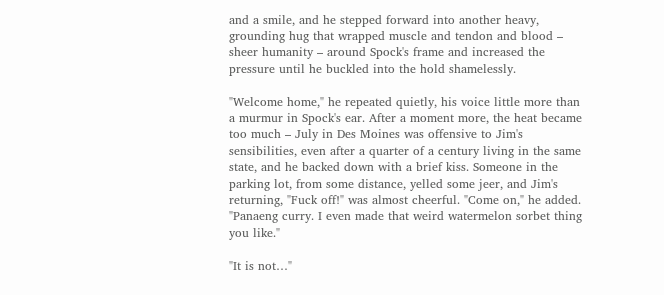and a smile, and he stepped forward into another heavy, grounding hug that wrapped muscle and tendon and blood – sheer humanity – around Spock's frame and increased the pressure until he buckled into the hold shamelessly.

"Welcome home," he repeated quietly, his voice little more than a murmur in Spock's ear. After a moment more, the heat became too much – July in Des Moines was offensive to Jim's sensibilities, even after a quarter of a century living in the same state, and he backed down with a brief kiss. Someone in the parking lot, from some distance, yelled some jeer, and Jim's returning, "Fuck off!" was almost cheerful. "Come on," he added. "Panaeng curry. I even made that weird watermelon sorbet thing you like."

"It is not…"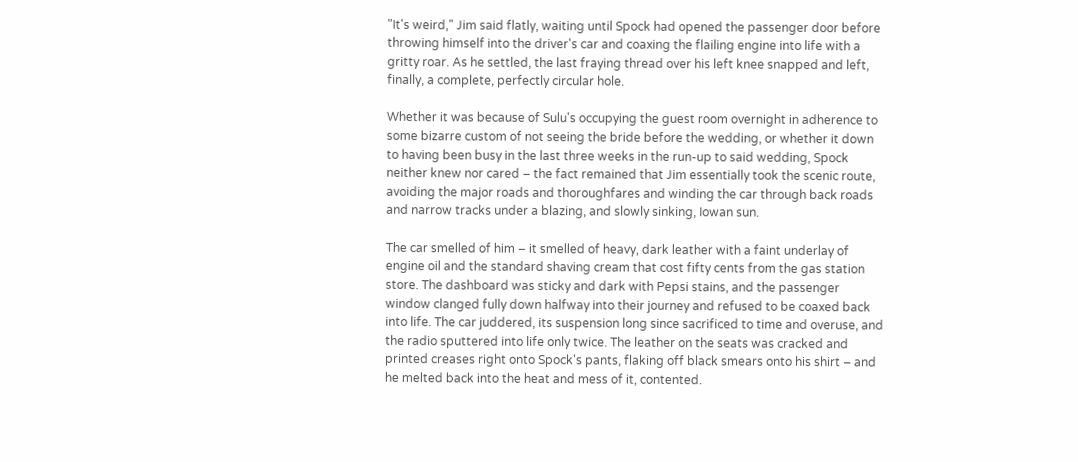"It's weird," Jim said flatly, waiting until Spock had opened the passenger door before throwing himself into the driver's car and coaxing the flailing engine into life with a gritty roar. As he settled, the last fraying thread over his left knee snapped and left, finally, a complete, perfectly circular hole.

Whether it was because of Sulu's occupying the guest room overnight in adherence to some bizarre custom of not seeing the bride before the wedding, or whether it down to having been busy in the last three weeks in the run-up to said wedding, Spock neither knew nor cared – the fact remained that Jim essentially took the scenic route, avoiding the major roads and thoroughfares and winding the car through back roads and narrow tracks under a blazing, and slowly sinking, Iowan sun.

The car smelled of him – it smelled of heavy, dark leather with a faint underlay of engine oil and the standard shaving cream that cost fifty cents from the gas station store. The dashboard was sticky and dark with Pepsi stains, and the passenger window clanged fully down halfway into their journey and refused to be coaxed back into life. The car juddered, its suspension long since sacrificed to time and overuse, and the radio sputtered into life only twice. The leather on the seats was cracked and printed creases right onto Spock's pants, flaking off black smears onto his shirt – and he melted back into the heat and mess of it, contented.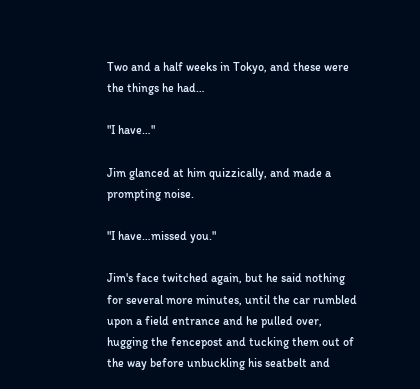Two and a half weeks in Tokyo, and these were the things he had…

"I have…"

Jim glanced at him quizzically, and made a prompting noise.

"I have…missed you."

Jim's face twitched again, but he said nothing for several more minutes, until the car rumbled upon a field entrance and he pulled over, hugging the fencepost and tucking them out of the way before unbuckling his seatbelt and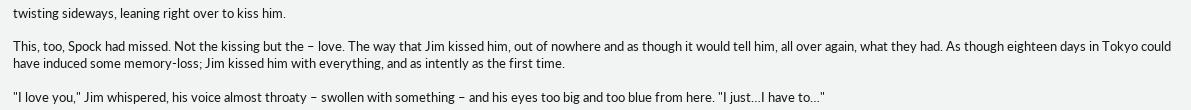twisting sideways, leaning right over to kiss him.

This, too, Spock had missed. Not the kissing but the – love. The way that Jim kissed him, out of nowhere and as though it would tell him, all over again, what they had. As though eighteen days in Tokyo could have induced some memory-loss; Jim kissed him with everything, and as intently as the first time.

"I love you," Jim whispered, his voice almost throaty – swollen with something – and his eyes too big and too blue from here. "I just…I have to…"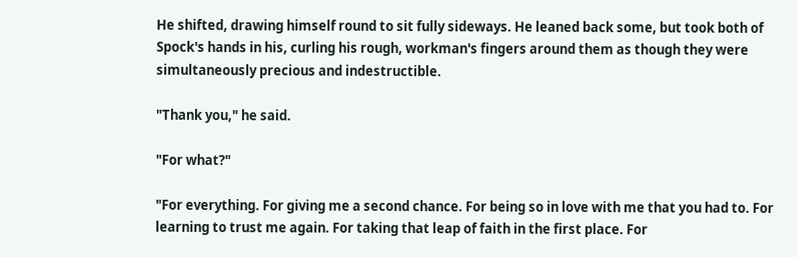He shifted, drawing himself round to sit fully sideways. He leaned back some, but took both of Spock's hands in his, curling his rough, workman's fingers around them as though they were simultaneously precious and indestructible.

"Thank you," he said.

"For what?"

"For everything. For giving me a second chance. For being so in love with me that you had to. For learning to trust me again. For taking that leap of faith in the first place. For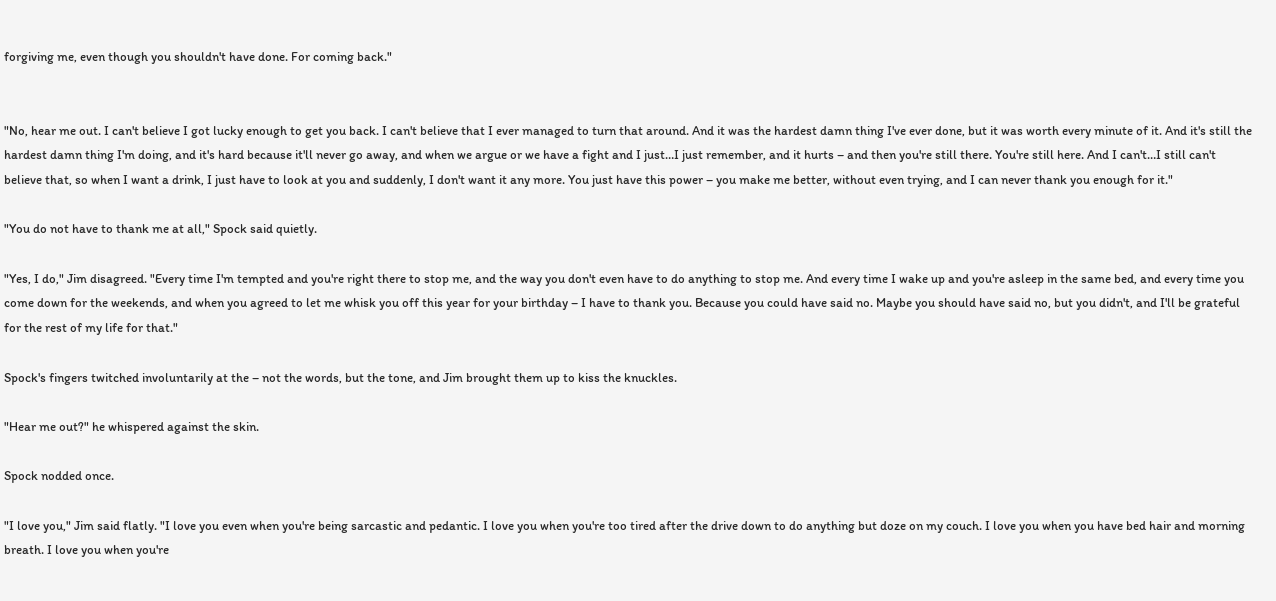forgiving me, even though you shouldn't have done. For coming back."


"No, hear me out. I can't believe I got lucky enough to get you back. I can't believe that I ever managed to turn that around. And it was the hardest damn thing I've ever done, but it was worth every minute of it. And it's still the hardest damn thing I'm doing, and it's hard because it'll never go away, and when we argue or we have a fight and I just…I just remember, and it hurts – and then you're still there. You're still here. And I can't…I still can't believe that, so when I want a drink, I just have to look at you and suddenly, I don't want it any more. You just have this power – you make me better, without even trying, and I can never thank you enough for it."

"You do not have to thank me at all," Spock said quietly.

"Yes, I do," Jim disagreed. "Every time I'm tempted and you're right there to stop me, and the way you don't even have to do anything to stop me. And every time I wake up and you're asleep in the same bed, and every time you come down for the weekends, and when you agreed to let me whisk you off this year for your birthday – I have to thank you. Because you could have said no. Maybe you should have said no, but you didn't, and I'll be grateful for the rest of my life for that."

Spock's fingers twitched involuntarily at the – not the words, but the tone, and Jim brought them up to kiss the knuckles.

"Hear me out?" he whispered against the skin.

Spock nodded once.

"I love you," Jim said flatly. "I love you even when you're being sarcastic and pedantic. I love you when you're too tired after the drive down to do anything but doze on my couch. I love you when you have bed hair and morning breath. I love you when you're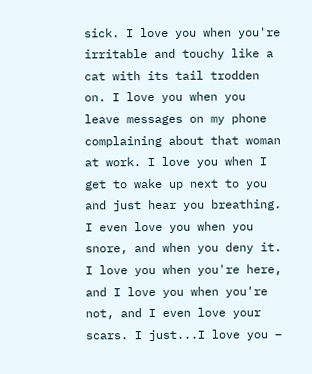sick. I love you when you're irritable and touchy like a cat with its tail trodden on. I love you when you leave messages on my phone complaining about that woman at work. I love you when I get to wake up next to you and just hear you breathing. I even love you when you snore, and when you deny it. I love you when you're here, and I love you when you're not, and I even love your scars. I just...I love you –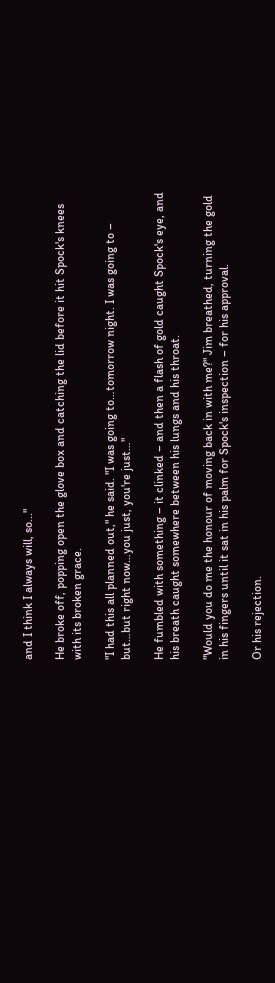and I think I always will, so..."

He broke off, popping open the glove box and catching the lid before it hit Spock's knees with its broken grace.

"I had this all planned out," he said. "I was going to…tomorrow night. I was going to – but…but right now…you just, you're just…"

He fumbled with something – it clinked – and then a flash of gold caught Spock's eye, and his breath caught somewhere between his lungs and his throat.

"Would you do me the honour of moving back in with me?" Jim breathed, turning the gold in his fingers until it sat in his palm for Spock's inspection – for his approval.

Or his rejection.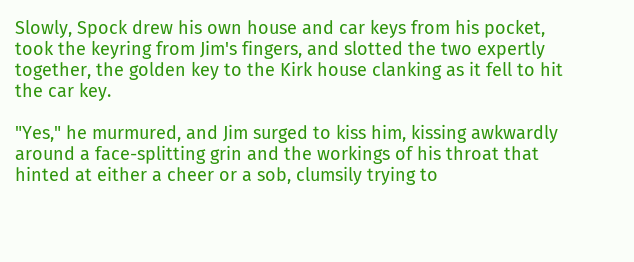Slowly, Spock drew his own house and car keys from his pocket, took the keyring from Jim's fingers, and slotted the two expertly together, the golden key to the Kirk house clanking as it fell to hit the car key.

"Yes," he murmured, and Jim surged to kiss him, kissing awkwardly around a face-splitting grin and the workings of his throat that hinted at either a cheer or a sob, clumsily trying to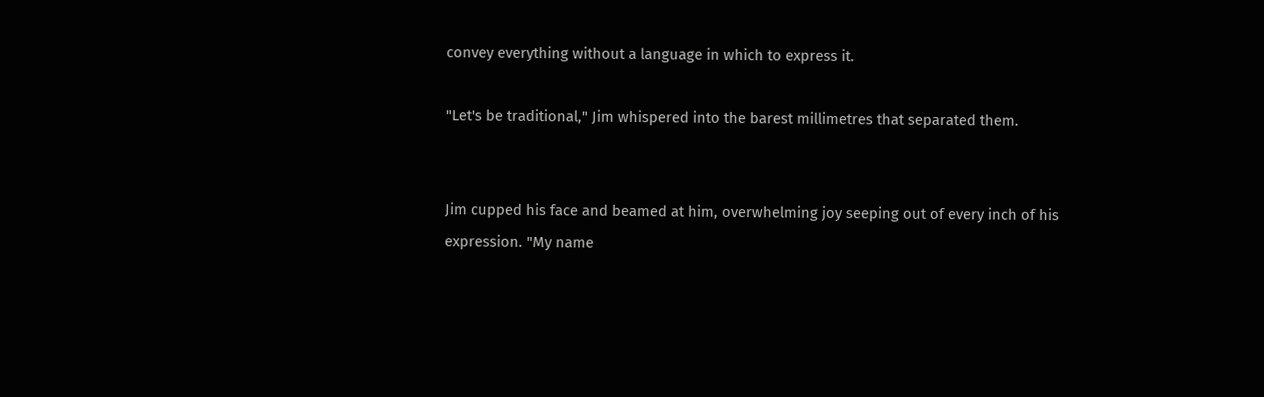convey everything without a language in which to express it.

"Let's be traditional," Jim whispered into the barest millimetres that separated them.


Jim cupped his face and beamed at him, overwhelming joy seeping out of every inch of his expression. "My name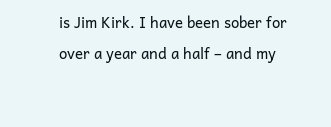is Jim Kirk. I have been sober for over a year and a half – and my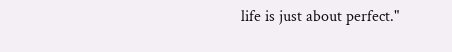life is just about perfect."